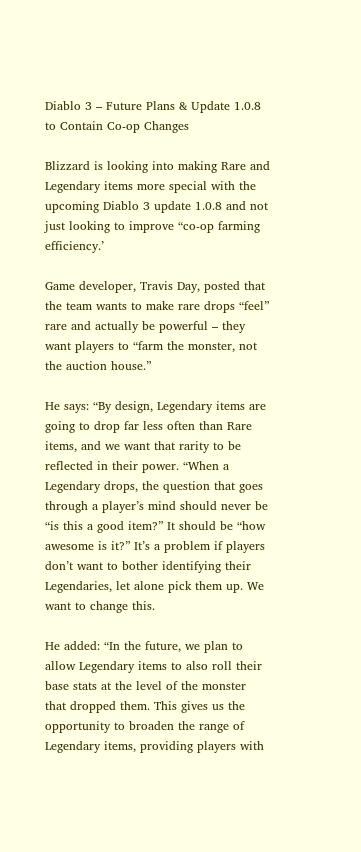Diablo 3 – Future Plans & Update 1.0.8 to Contain Co-op Changes

Blizzard is looking into making Rare and Legendary items more special with the upcoming Diablo 3 update 1.0.8 and not just looking to improve “co-op farming efficiency.’

Game developer, Travis Day, posted that the team wants to make rare drops “feel” rare and actually be powerful – they want players to “farm the monster, not the auction house.”

He says: “By design, Legendary items are going to drop far less often than Rare items, and we want that rarity to be reflected in their power. “When a Legendary drops, the question that goes through a player’s mind should never be “is this a good item?” It should be “how awesome is it?” It’s a problem if players don’t want to bother identifying their Legendaries, let alone pick them up. We want to change this.

He added: “In the future, we plan to allow Legendary items to also roll their base stats at the level of the monster that dropped them. This gives us the opportunity to broaden the range of Legendary items, providing players with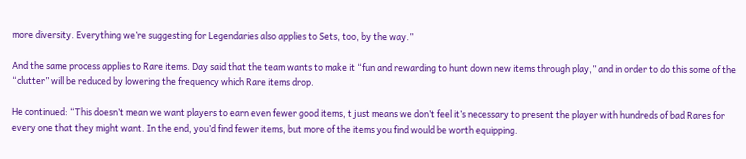more diversity. Everything we’re suggesting for Legendaries also applies to Sets, too, by the way.”

And the same process applies to Rare items. Day said that the team wants to make it “fun and rewarding to hunt down new items through play,” and in order to do this some of the “clutter” will be reduced by lowering the frequency which Rare items drop.

He continued: “This doesn’t mean we want players to earn even fewer good items, t just means we don’t feel it’s necessary to present the player with hundreds of bad Rares for every one that they might want. In the end, you’d find fewer items, but more of the items you find would be worth equipping.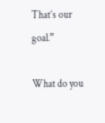That’s our goal.”

What do you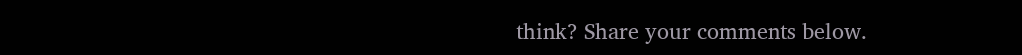think? Share your comments below.